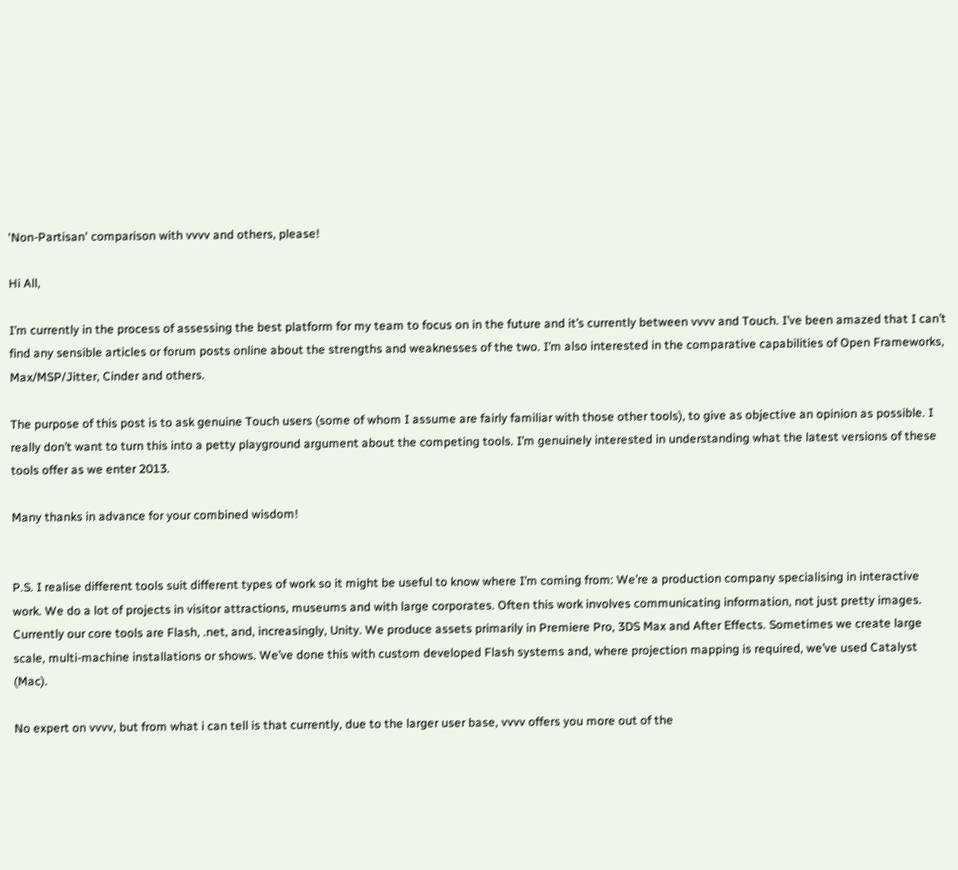'Non-Partisan' comparison with vvvv and others, please!

Hi All,

I’m currently in the process of assessing the best platform for my team to focus on in the future and it’s currently between vvvv and Touch. I’ve been amazed that I can’t find any sensible articles or forum posts online about the strengths and weaknesses of the two. I’m also interested in the comparative capabilities of Open Frameworks, Max/MSP/Jitter, Cinder and others.

The purpose of this post is to ask genuine Touch users (some of whom I assume are fairly familiar with those other tools), to give as objective an opinion as possible. I really don’t want to turn this into a petty playground argument about the competing tools. I’m genuinely interested in understanding what the latest versions of these tools offer as we enter 2013.

Many thanks in advance for your combined wisdom!


P.S. I realise different tools suit different types of work so it might be useful to know where I’m coming from: We’re a production company specialising in interactive work. We do a lot of projects in visitor attractions, museums and with large corporates. Often this work involves communicating information, not just pretty images. Currently our core tools are Flash, .net, and, increasingly, Unity. We produce assets primarily in Premiere Pro, 3DS Max and After Effects. Sometimes we create large scale, multi-machine installations or shows. We’ve done this with custom developed Flash systems and, where projection mapping is required, we’ve used Catalyst (Mac).

No expert on vvvv, but from what i can tell is that currently, due to the larger user base, vvvv offers you more out of the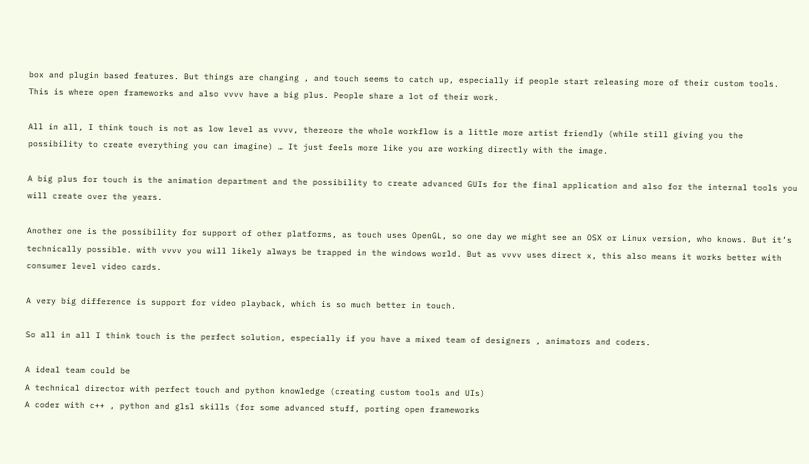box and plugin based features. But things are changing , and touch seems to catch up, especially if people start releasing more of their custom tools. This is where open frameworks and also vvvv have a big plus. People share a lot of their work.

All in all, I think touch is not as low level as vvvv, thereore the whole workflow is a little more artist friendly (while still giving you the possibility to create everything you can imagine) … It just feels more like you are working directly with the image.

A big plus for touch is the animation department and the possibility to create advanced GUIs for the final application and also for the internal tools you will create over the years.

Another one is the possibility for support of other platforms, as touch uses OpenGL, so one day we might see an OSX or Linux version, who knows. But it’s technically possible. with vvvv you will likely always be trapped in the windows world. But as vvvv uses direct x, this also means it works better with consumer level video cards.

A very big difference is support for video playback, which is so much better in touch.

So all in all I think touch is the perfect solution, especially if you have a mixed team of designers , animators and coders.

A ideal team could be
A technical director with perfect touch and python knowledge (creating custom tools and UIs)
A coder with c++ , python and glsl skills (for some advanced stuff, porting open frameworks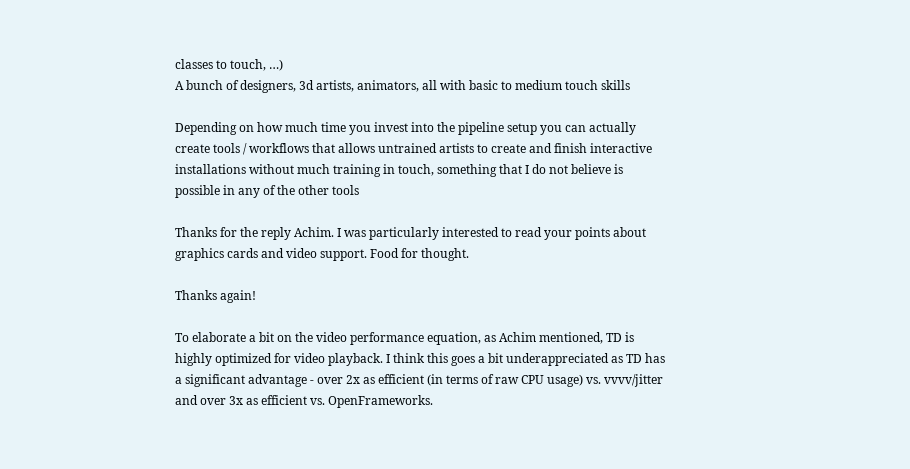classes to touch, …)
A bunch of designers, 3d artists, animators, all with basic to medium touch skills

Depending on how much time you invest into the pipeline setup you can actually create tools / workflows that allows untrained artists to create and finish interactive installations without much training in touch, something that I do not believe is possible in any of the other tools

Thanks for the reply Achim. I was particularly interested to read your points about graphics cards and video support. Food for thought.

Thanks again!

To elaborate a bit on the video performance equation, as Achim mentioned, TD is highly optimized for video playback. I think this goes a bit underappreciated as TD has a significant advantage - over 2x as efficient (in terms of raw CPU usage) vs. vvvv/jitter and over 3x as efficient vs. OpenFrameworks.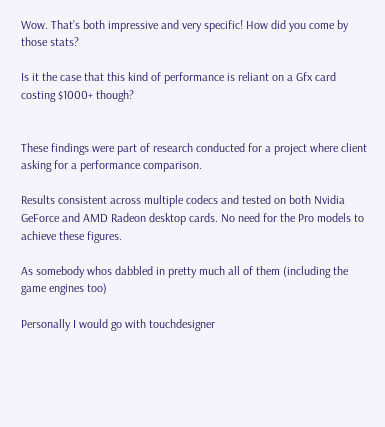Wow. That’s both impressive and very specific! How did you come by those stats?

Is it the case that this kind of performance is reliant on a Gfx card costing $1000+ though?


These findings were part of research conducted for a project where client asking for a performance comparison.

Results consistent across multiple codecs and tested on both Nvidia GeForce and AMD Radeon desktop cards. No need for the Pro models to achieve these figures.

As somebody whos dabbled in pretty much all of them (including the game engines too)

Personally I would go with touchdesigner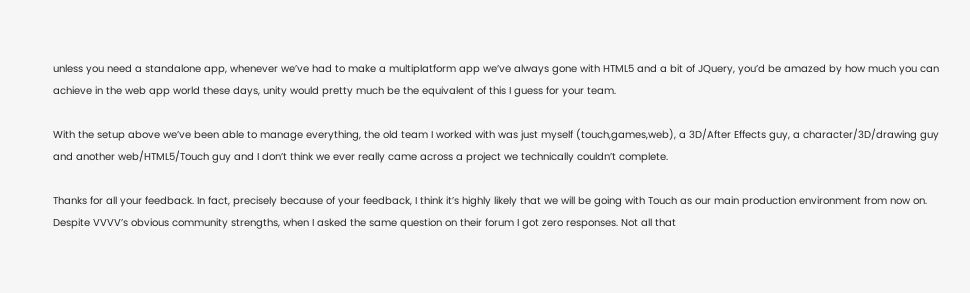unless you need a standalone app, whenever we’ve had to make a multiplatform app we’ve always gone with HTML5 and a bit of JQuery, you’d be amazed by how much you can achieve in the web app world these days, unity would pretty much be the equivalent of this I guess for your team.

With the setup above we’ve been able to manage everything, the old team I worked with was just myself (touch,games,web), a 3D/After Effects guy, a character/3D/drawing guy and another web/HTML5/Touch guy and I don’t think we ever really came across a project we technically couldn’t complete.

Thanks for all your feedback. In fact, precisely because of your feedback, I think it’s highly likely that we will be going with Touch as our main production environment from now on. Despite VVVV’s obvious community strengths, when I asked the same question on their forum I got zero responses. Not all that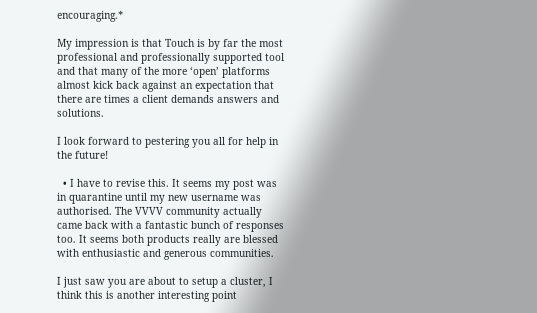encouraging.*

My impression is that Touch is by far the most professional and professionally supported tool and that many of the more ‘open’ platforms almost kick back against an expectation that there are times a client demands answers and solutions.

I look forward to pestering you all for help in the future!

  • I have to revise this. It seems my post was in quarantine until my new username was authorised. The VVVV community actually came back with a fantastic bunch of responses too. It seems both products really are blessed with enthusiastic and generous communities.

I just saw you are about to setup a cluster, I think this is another interesting point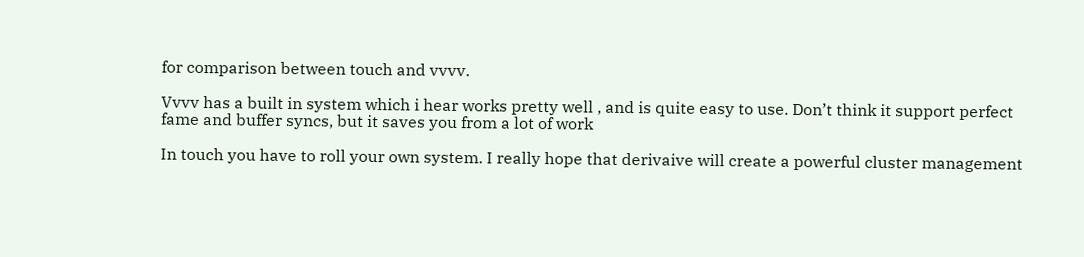for comparison between touch and vvvv.

Vvvv has a built in system which i hear works pretty well , and is quite easy to use. Don’t think it support perfect fame and buffer syncs, but it saves you from a lot of work

In touch you have to roll your own system. I really hope that derivaive will create a powerful cluster management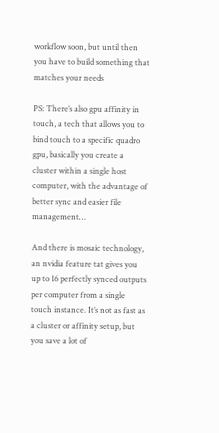workflow soon, but until then you have to build something that matches your needs

PS: There’s also gpu affinity in touch, a tech that allows you to bind touch to a specific quadro gpu, basically you create a cluster within a single host computer, with the advantage of better sync and easier file management…

And there is mosaic technology, an nvidia feature tat gives you up to 16 perfectly synced outputs per computer from a single touch instance. It’s not as fast as a cluster or affinity setup, but you save a lot of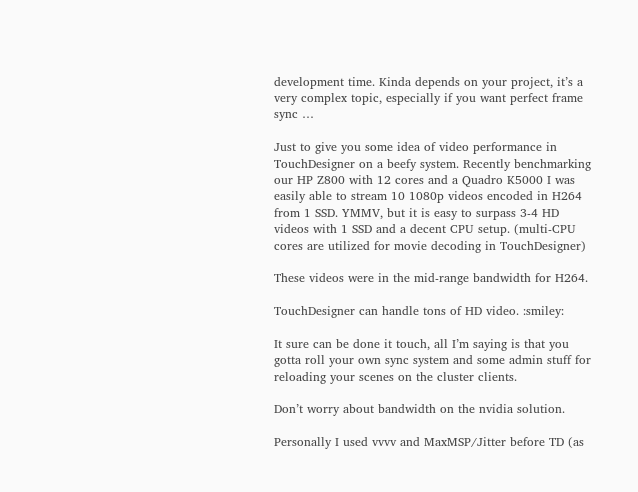development time. Kinda depends on your project, it’s a very complex topic, especially if you want perfect frame sync …

Just to give you some idea of video performance in TouchDesigner on a beefy system. Recently benchmarking our HP Z800 with 12 cores and a Quadro K5000 I was easily able to stream 10 1080p videos encoded in H264 from 1 SSD. YMMV, but it is easy to surpass 3-4 HD videos with 1 SSD and a decent CPU setup. (multi-CPU cores are utilized for movie decoding in TouchDesigner)

These videos were in the mid-range bandwidth for H264.

TouchDesigner can handle tons of HD video. :smiley:

It sure can be done it touch, all I’m saying is that you gotta roll your own sync system and some admin stuff for reloading your scenes on the cluster clients.

Don’t worry about bandwidth on the nvidia solution.

Personally I used vvvv and MaxMSP/Jitter before TD (as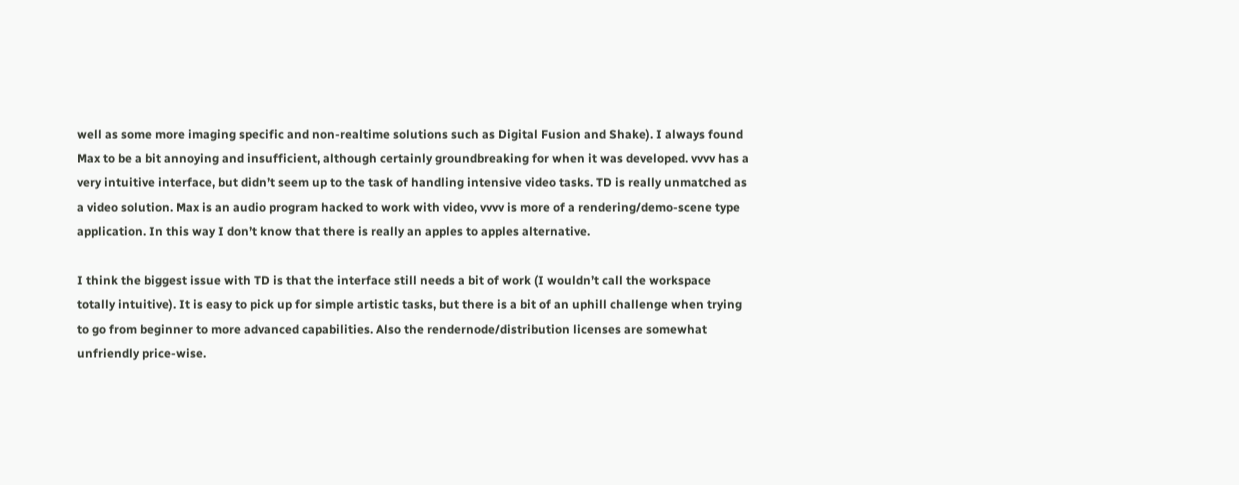well as some more imaging specific and non-realtime solutions such as Digital Fusion and Shake). I always found Max to be a bit annoying and insufficient, although certainly groundbreaking for when it was developed. vvvv has a very intuitive interface, but didn’t seem up to the task of handling intensive video tasks. TD is really unmatched as a video solution. Max is an audio program hacked to work with video, vvvv is more of a rendering/demo-scene type application. In this way I don’t know that there is really an apples to apples alternative.

I think the biggest issue with TD is that the interface still needs a bit of work (I wouldn’t call the workspace totally intuitive). It is easy to pick up for simple artistic tasks, but there is a bit of an uphill challenge when trying to go from beginner to more advanced capabilities. Also the rendernode/distribution licenses are somewhat unfriendly price-wise.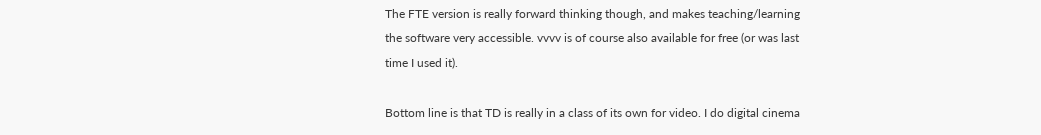The FTE version is really forward thinking though, and makes teaching/learning the software very accessible. vvvv is of course also available for free (or was last time I used it).

Bottom line is that TD is really in a class of its own for video. I do digital cinema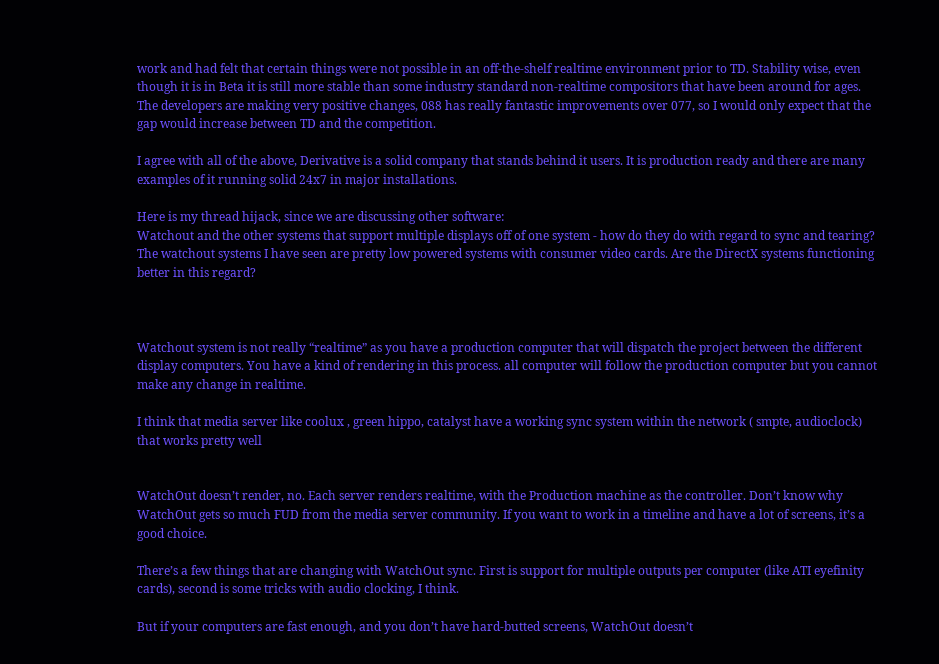work and had felt that certain things were not possible in an off-the-shelf realtime environment prior to TD. Stability wise, even though it is in Beta it is still more stable than some industry standard non-realtime compositors that have been around for ages. The developers are making very positive changes, 088 has really fantastic improvements over 077, so I would only expect that the gap would increase between TD and the competition.

I agree with all of the above, Derivative is a solid company that stands behind it users. It is production ready and there are many examples of it running solid 24x7 in major installations.

Here is my thread hijack, since we are discussing other software:
Watchout and the other systems that support multiple displays off of one system - how do they do with regard to sync and tearing? The watchout systems I have seen are pretty low powered systems with consumer video cards. Are the DirectX systems functioning better in this regard?



Watchout system is not really “realtime” as you have a production computer that will dispatch the project between the different display computers. You have a kind of rendering in this process. all computer will follow the production computer but you cannot make any change in realtime.

I think that media server like coolux , green hippo, catalyst have a working sync system within the network ( smpte, audioclock) that works pretty well


WatchOut doesn’t render, no. Each server renders realtime, with the Production machine as the controller. Don’t know why WatchOut gets so much FUD from the media server community. If you want to work in a timeline and have a lot of screens, it’s a good choice.

There’s a few things that are changing with WatchOut sync. First is support for multiple outputs per computer (like ATI eyefinity cards), second is some tricks with audio clocking, I think.

But if your computers are fast enough, and you don’t have hard-butted screens, WatchOut doesn’t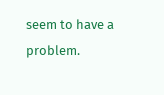seem to have a problem.